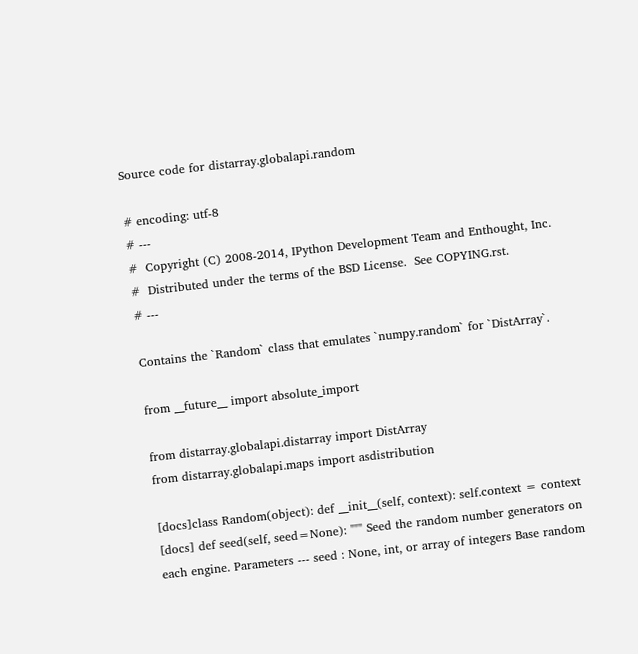Source code for distarray.globalapi.random

# encoding: utf-8
# ---
#  Copyright (C) 2008-2014, IPython Development Team and Enthought, Inc.
#  Distributed under the terms of the BSD License.  See COPYING.rst.
# ---

Contains the `Random` class that emulates `numpy.random` for `DistArray`.

from __future__ import absolute_import

from distarray.globalapi.distarray import DistArray
from distarray.globalapi.maps import asdistribution

[docs]class Random(object): def __init__(self, context): self.context = context
[docs] def seed(self, seed=None): """ Seed the random number generators on each engine. Parameters --- seed : None, int, or array of integers Base random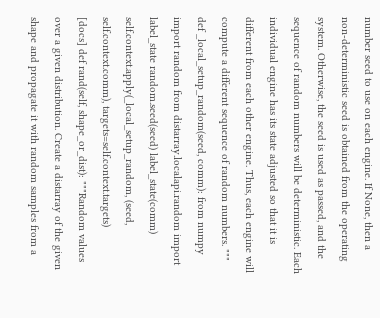number seed to use on each engine. If None, then a non-deterministic seed is obtained from the operating system. Otherwise, the seed is used as passed, and the sequence of random numbers will be deterministic. Each individual engine has its state adjusted so that it is different from each other engine. Thus, each engine will compute a different sequence of random numbers. """ def _local_setup_random(seed, comm): from numpy import random from distarray.localapi.random import label_state random.seed(seed) label_state(comm) self.context.apply(_local_setup_random, (seed, self.context.comm), targets=self.context.targets)
[docs] def rand(self, shape_or_dist): """Random values over a given distribution. Create a distarray of the given shape and propagate it with random samples from a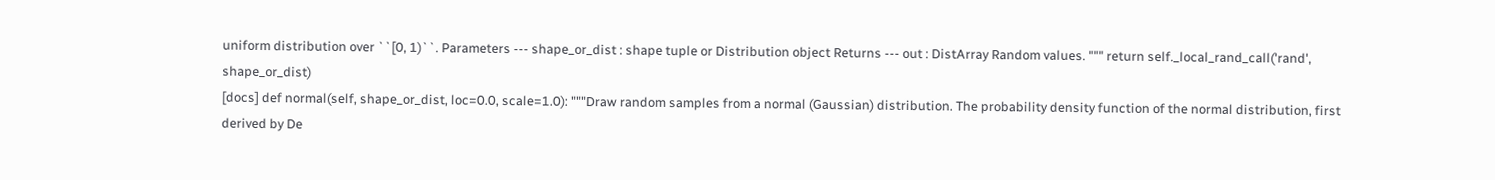uniform distribution over ``[0, 1)``. Parameters --- shape_or_dist : shape tuple or Distribution object Returns --- out : DistArray Random values. """ return self._local_rand_call('rand', shape_or_dist)
[docs] def normal(self, shape_or_dist, loc=0.0, scale=1.0): """Draw random samples from a normal (Gaussian) distribution. The probability density function of the normal distribution, first derived by De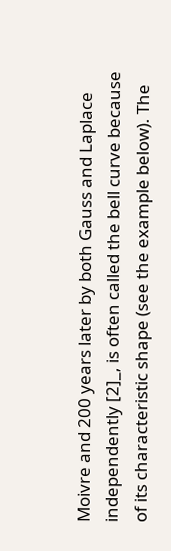Moivre and 200 years later by both Gauss and Laplace independently [2]_, is often called the bell curve because of its characteristic shape (see the example below). The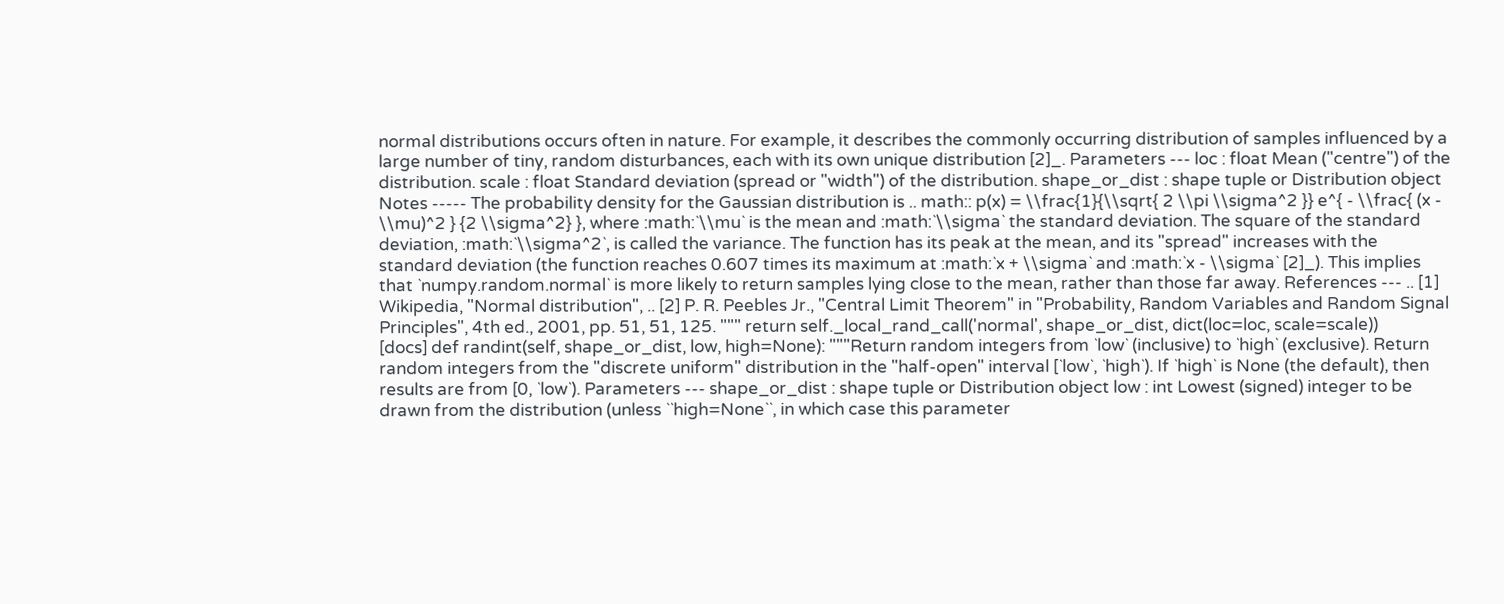normal distributions occurs often in nature. For example, it describes the commonly occurring distribution of samples influenced by a large number of tiny, random disturbances, each with its own unique distribution [2]_. Parameters --- loc : float Mean ("centre") of the distribution. scale : float Standard deviation (spread or "width") of the distribution. shape_or_dist : shape tuple or Distribution object Notes ----- The probability density for the Gaussian distribution is .. math:: p(x) = \\frac{1}{\\sqrt{ 2 \\pi \\sigma^2 }} e^{ - \\frac{ (x - \\mu)^2 } {2 \\sigma^2} }, where :math:`\\mu` is the mean and :math:`\\sigma` the standard deviation. The square of the standard deviation, :math:`\\sigma^2`, is called the variance. The function has its peak at the mean, and its "spread" increases with the standard deviation (the function reaches 0.607 times its maximum at :math:`x + \\sigma` and :math:`x - \\sigma` [2]_). This implies that `numpy.random.normal` is more likely to return samples lying close to the mean, rather than those far away. References --- .. [1] Wikipedia, "Normal distribution", .. [2] P. R. Peebles Jr., "Central Limit Theorem" in "Probability, Random Variables and Random Signal Principles", 4th ed., 2001, pp. 51, 51, 125. """ return self._local_rand_call('normal', shape_or_dist, dict(loc=loc, scale=scale))
[docs] def randint(self, shape_or_dist, low, high=None): """Return random integers from `low` (inclusive) to `high` (exclusive). Return random integers from the "discrete uniform" distribution in the "half-open" interval [`low`, `high`). If `high` is None (the default), then results are from [0, `low`). Parameters --- shape_or_dist : shape tuple or Distribution object low : int Lowest (signed) integer to be drawn from the distribution (unless ``high=None``, in which case this parameter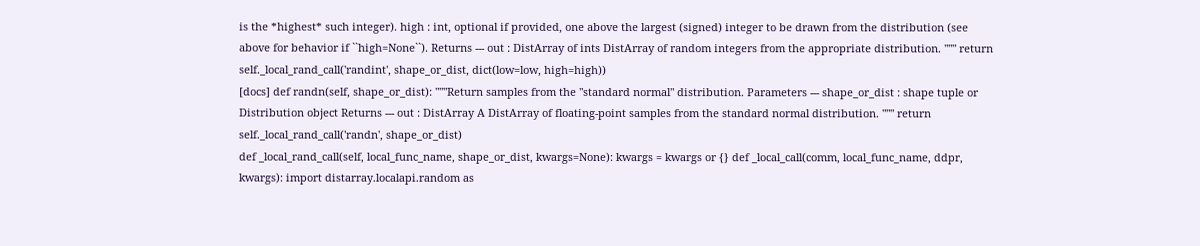is the *highest* such integer). high : int, optional if provided, one above the largest (signed) integer to be drawn from the distribution (see above for behavior if ``high=None``). Returns --- out : DistArray of ints DistArray of random integers from the appropriate distribution. """ return self._local_rand_call('randint', shape_or_dist, dict(low=low, high=high))
[docs] def randn(self, shape_or_dist): """Return samples from the "standard normal" distribution. Parameters --- shape_or_dist : shape tuple or Distribution object Returns --- out : DistArray A DistArray of floating-point samples from the standard normal distribution. """ return self._local_rand_call('randn', shape_or_dist)
def _local_rand_call(self, local_func_name, shape_or_dist, kwargs=None): kwargs = kwargs or {} def _local_call(comm, local_func_name, ddpr, kwargs): import distarray.localapi.random as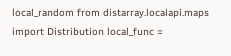local_random from distarray.localapi.maps import Distribution local_func =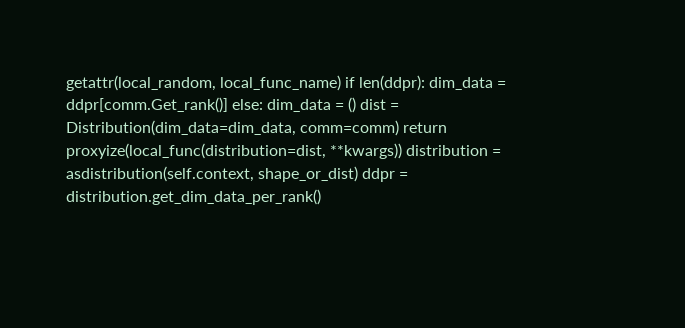getattr(local_random, local_func_name) if len(ddpr): dim_data = ddpr[comm.Get_rank()] else: dim_data = () dist = Distribution(dim_data=dim_data, comm=comm) return proxyize(local_func(distribution=dist, **kwargs)) distribution = asdistribution(self.context, shape_or_dist) ddpr = distribution.get_dim_data_per_rank()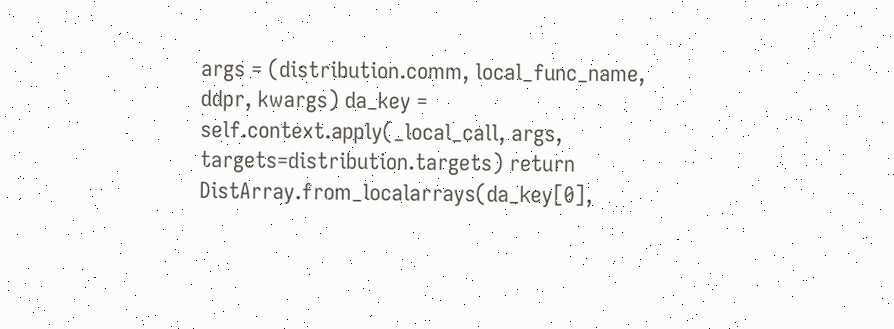args = (distribution.comm, local_func_name, ddpr, kwargs) da_key = self.context.apply(_local_call, args, targets=distribution.targets) return DistArray.from_localarrays(da_key[0],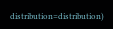distribution=distribution)